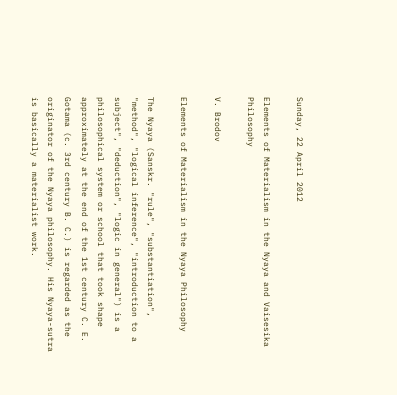Sunday, 22 April 2012

Elements of Materialism in the Nyaya and Vaisesika Philosophy

V. Brodov

Elements of Materialism in the Nyaya Philosophy

The Nyaya (Sanskr. "rule", "substantiation", "method", "logical inference", "introduction to a subject", "deduction", "logic in general") is a philosophical system or school that took shape approximately at the end of the 1st century C. E. Gotama (c. 3rd century B. C.) is regarded as the originator of the Nyaya philosophy. His Nyaya-sutra is basically a materialist work.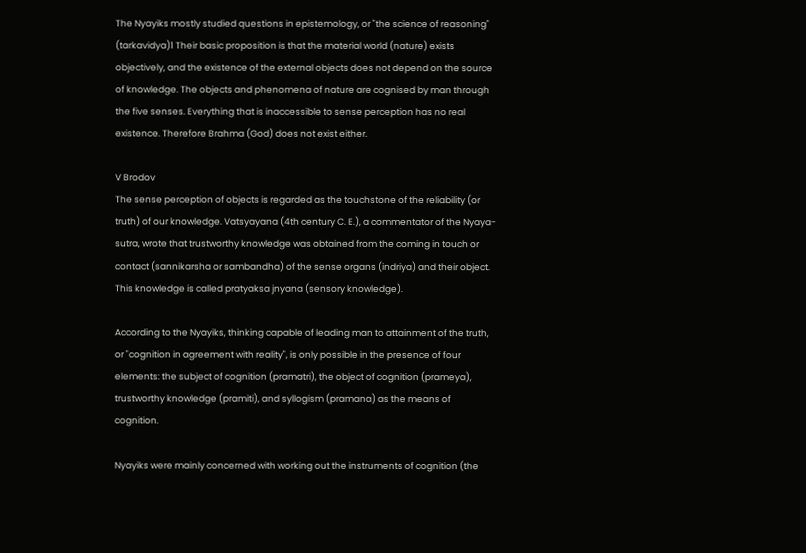The Nyayiks mostly studied questions in epistemology, or "the science of reasoning" (tarkavidya)1 Their basic proposition is that the material world (nature) exists objectively, and the existence of the external objects does not depend on the source of knowledge. The objects and phenomena of nature are cognised by man through the five senses. Everything that is inaccessible to sense perception has no real existence. Therefore Brahma (God) does not exist either.

V Brodov
The sense perception of objects is regarded as the touchstone of the reliability (or truth) of our knowledge. Vatsyayana (4th century C. E.), a commentator of the Nyaya-sutra, wrote that trustworthy knowledge was obtained from the coming in touch or contact (sannikarsha or sambandha) of the sense organs (indriya) and their object. This knowledge is called pratyaksa jnyana (sensory knowledge).

According to the Nyayiks, thinking capable of leading man to attainment of the truth, or "cognition in agreement with reality", is only possible in the presence of four elements: the subject of cognition (pramatri), the object of cognition (prameya), trustworthy knowledge (pramiti), and syllogism (pramana) as the means of cognition.

Nyayiks were mainly concerned with working out the instruments of cognition (the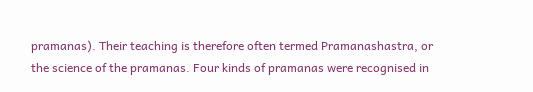pramanas). Their teaching is therefore often termed Pramanashastra, or the science of the pramanas. Four kinds of pramanas were recognised in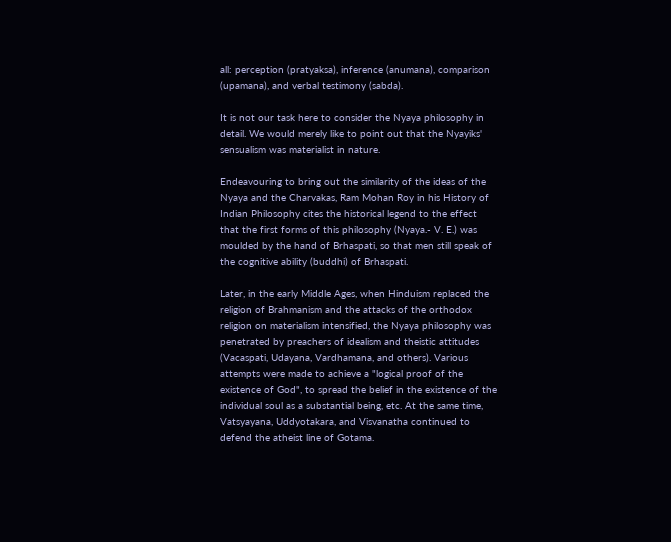all: perception (pratyaksa), inference (anumana), comparison (upamana), and verbal testimony (sabda).

It is not our task here to consider the Nyaya philosophy in detail. We would merely like to point out that the Nyayiks' sensualism was materialist in nature.

Endeavouring to bring out the similarity of the ideas of the Nyaya and the Charvakas, Ram Mohan Roy in his History of Indian Philosophy cites the historical legend to the effect that the first forms of this philosophy (Nyaya.- V. E.) was moulded by the hand of Brhaspati, so that men still speak of the cognitive ability (buddhi) of Brhaspati.

Later, in the early Middle Ages, when Hinduism replaced the religion of Brahmanism and the attacks of the orthodox religion on materialism intensified, the Nyaya philosophy was penetrated by preachers of idealism and theistic attitudes (Vacaspati, Udayana, Vardhamana, and others). Various attempts were made to achieve a "logical proof of the existence of God", to spread the belief in the existence of the individual soul as a substantial being, etc. At the same time, Vatsyayana, Uddyotakara, and Visvanatha continued to defend the atheist line of Gotama.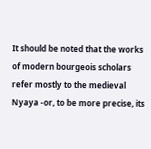It should be noted that the works of modern bourgeois scholars refer mostly to the medieval Nyaya -or, to be more precise, its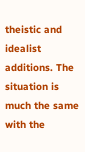theistic and idealist additions. The situation is much the same with the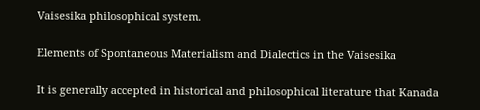Vaisesika philosophical system.

Elements of Spontaneous Materialism and Dialectics in the Vaisesika

It is generally accepted in historical and philosophical literature that Kanada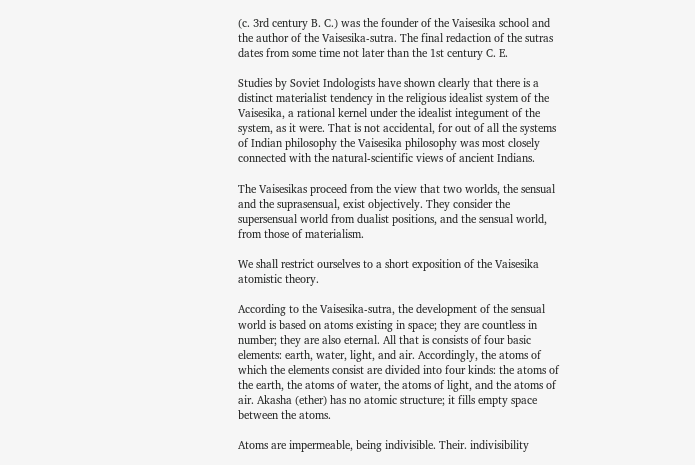(c. 3rd century B. C.) was the founder of the Vaisesika school and the author of the Vaisesika-sutra. The final redaction of the sutras dates from some time not later than the 1st century C. E.

Studies by Soviet Indologists have shown clearly that there is a distinct materialist tendency in the religious idealist system of the Vaisesika, a rational kernel under the idealist integument of the system, as it were. That is not accidental, for out of all the systems of Indian philosophy the Vaisesika philosophy was most closely connected with the natural-scientific views of ancient Indians.

The Vaisesikas proceed from the view that two worlds, the sensual and the suprasensual, exist objectively. They consider the supersensual world from dualist positions, and the sensual world, from those of materialism.

We shall restrict ourselves to a short exposition of the Vaisesika atomistic theory.

According to the Vaisesika-sutra, the development of the sensual world is based on atoms existing in space; they are countless in number; they are also eternal. All that is consists of four basic elements: earth, water, light, and air. Accordingly, the atoms of which the elements consist are divided into four kinds: the atoms of the earth, the atoms of water, the atoms of light, and the atoms of air. Akasha (ether) has no atomic structure; it fills empty space between the atoms.

Atoms are impermeable, being indivisible. Their. indivisibility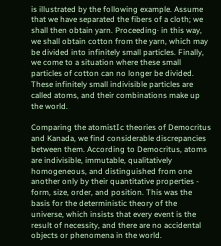is illustrated by the following example. Assume that we have separated the fibers of a cloth; we shall then obtain yarn. Proceeding· in this way, we shall obtain cotton from the yarn, which may be divided into infinitely small particles. Finally, we come to a situation where these small particles of cotton can no longer be divided. These infinitely small indivisible particles are called atoms, and their combinations make up the world.

Comparing the atomistIc theories of Democritus and Kanada, we find considerable discrepancies between them. According to Democritus, atoms are indivisible, immutable, qualitatively homogeneous, and distinguished from one another only by their quantitative properties - form, size, order, and position. This was the basis for the deterministic theory of the universe, which insists that every event is the result of necessity, and there are no accidental objects or phenomena in the world.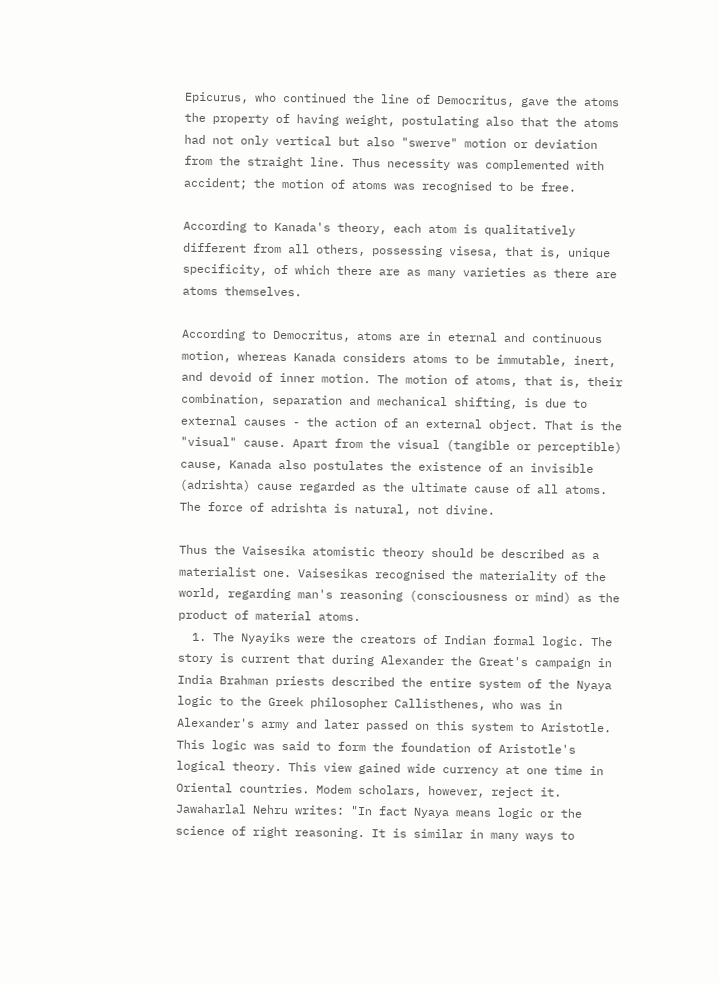Epicurus, who continued the line of Democritus, gave the atoms the property of having weight, postulating also that the atoms had not only vertical but also "swerve" motion or deviation from the straight line. Thus necessity was complemented with accident; the motion of atoms was recognised to be free.

According to Kanada's theory, each atom is qualitatively different from all others, possessing visesa, that is, unique specificity, of which there are as many varieties as there are atoms themselves.

According to Democritus, atoms are in eternal and continuous motion, whereas Kanada considers atoms to be immutable, inert, and devoid of inner motion. The motion of atoms, that is, their combination, separation and mechanical shifting, is due to external causes - the action of an external object. That is the "visual" cause. Apart from the visual (tangible or perceptible) cause, Kanada also postulates the existence of an invisible (adrishta) cause regarded as the ultimate cause of all atoms. The force of adrishta is natural, not divine.

Thus the Vaisesika atomistic theory should be described as a materialist one. Vaisesikas recognised the materiality of the world, regarding man's reasoning (consciousness or mind) as the product of material atoms.
  1. The Nyayiks were the creators of Indian formal logic. The story is current that during Alexander the Great's campaign in India Brahman priests described the entire system of the Nyaya logic to the Greek philosopher Callisthenes, who was in Alexander's army and later passed on this system to Aristotle. This logic was said to form the foundation of Aristotle's logical theory. This view gained wide currency at one time in Oriental countries. Modem scholars, however, reject it. Jawaharlal Nehru writes: "In fact Nyaya means logic or the science of right reasoning. It is similar in many ways to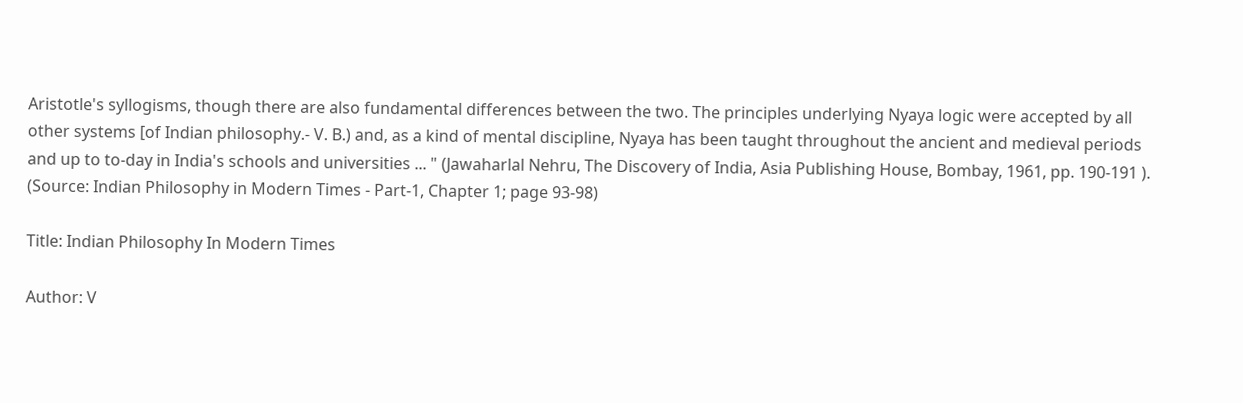Aristotle's syllogisms, though there are also fundamental differences between the two. The principles underlying Nyaya logic were accepted by all other systems [of Indian philosophy.- V. B.) and, as a kind of mental discipline, Nyaya has been taught throughout the ancient and medieval periods and up to to-day in India's schools and universities ... " (Jawaharlal Nehru, The Discovery of India, Asia Publishing House, Bombay, 1961, pp. 190-191 ).
(Source: Indian Philosophy in Modern Times - Part-1, Chapter 1; page 93-98)

Title: Indian Philosophy In Modern Times

Author: V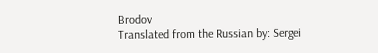Brodov
Translated from the Russian by: Sergei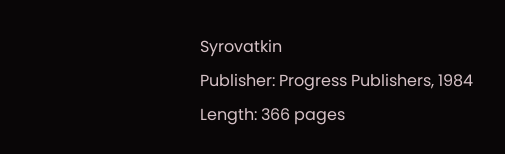Syrovatkin
Publisher: Progress Publishers, 1984
Length: 366 pages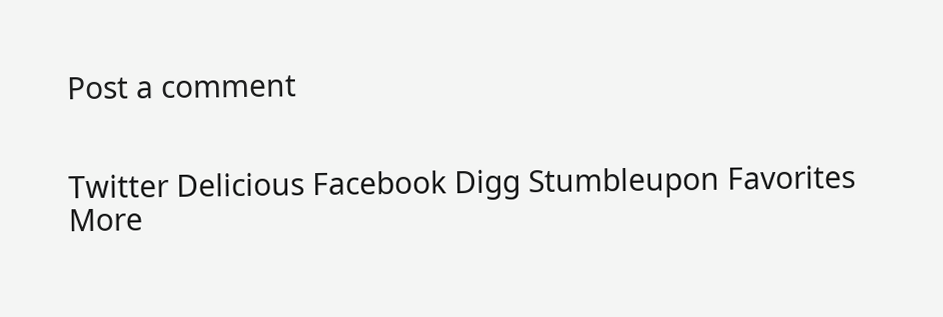Post a comment


Twitter Delicious Facebook Digg Stumbleupon Favorites More